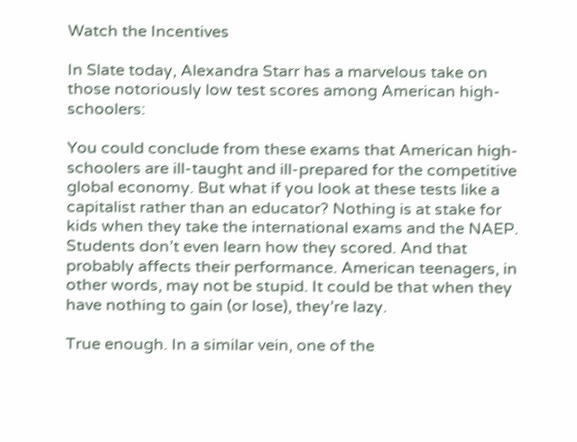Watch the Incentives

In Slate today, Alexandra Starr has a marvelous take on those notoriously low test scores among American high-schoolers:

You could conclude from these exams that American high-schoolers are ill-taught and ill-prepared for the competitive global economy. But what if you look at these tests like a capitalist rather than an educator? Nothing is at stake for kids when they take the international exams and the NAEP. Students don’t even learn how they scored. And that probably affects their performance. American teenagers, in other words, may not be stupid. It could be that when they have nothing to gain (or lose), they’re lazy.

True enough. In a similar vein, one of the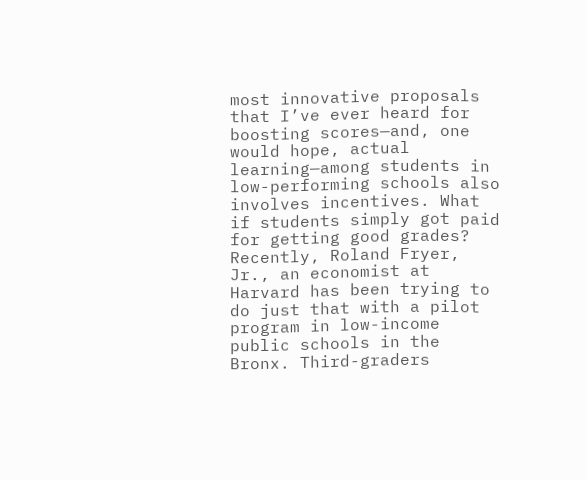most innovative proposals that I’ve ever heard for boosting scores—and, one would hope, actual learning—among students in low-performing schools also involves incentives. What if students simply got paid for getting good grades? Recently, Roland Fryer, Jr., an economist at Harvard has been trying to do just that with a pilot program in low-income public schools in the Bronx. Third-graders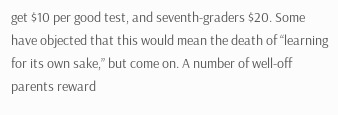get $10 per good test, and seventh-graders $20. Some have objected that this would mean the death of “learning for its own sake,” but come on. A number of well-off parents reward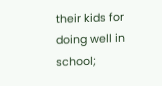their kids for doing well in school;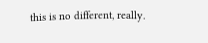this is no different, really.